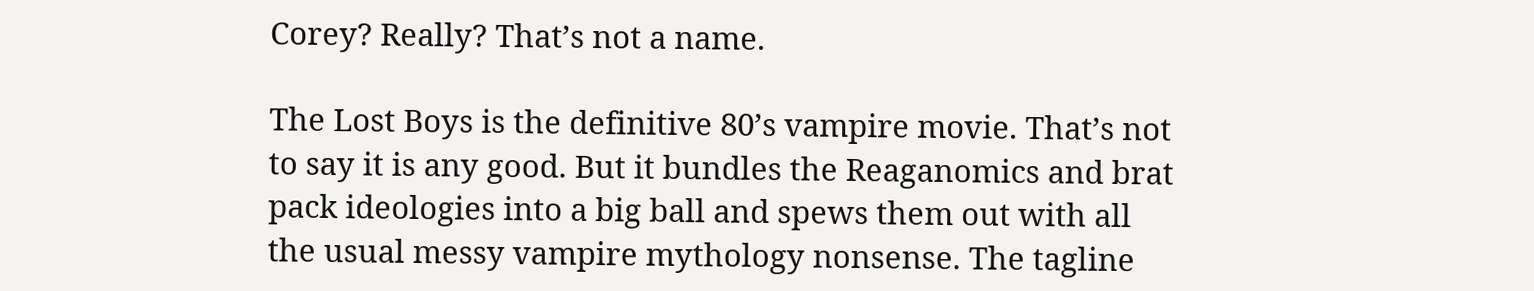Corey? Really? That’s not a name.

The Lost Boys is the definitive 80’s vampire movie. That’s not to say it is any good. But it bundles the Reaganomics and brat pack ideologies into a big ball and spews them out with all the usual messy vampire mythology nonsense. The tagline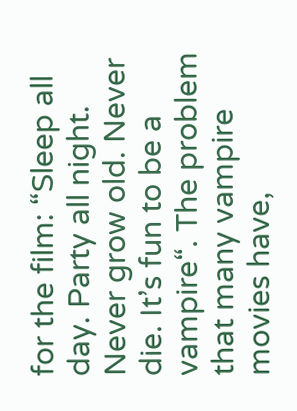for the film: “Sleep all day. Party all night. Never grow old. Never die. It’s fun to be a vampire“. The problem that many vampire movies have,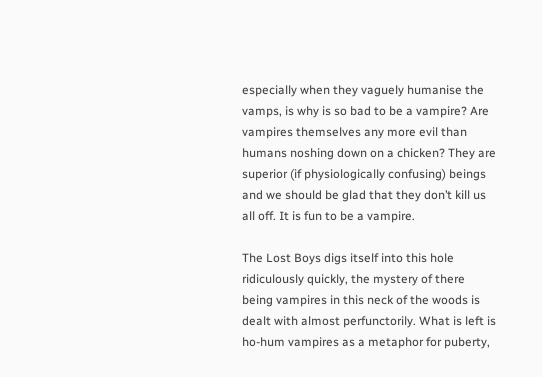especially when they vaguely humanise the vamps, is why is so bad to be a vampire? Are vampires themselves any more evil than humans noshing down on a chicken? They are superior (if physiologically confusing) beings and we should be glad that they don’t kill us all off. It is fun to be a vampire.

The Lost Boys digs itself into this hole ridiculously quickly, the mystery of there being vampires in this neck of the woods is dealt with almost perfunctorily. What is left is ho-hum vampires as a metaphor for puberty,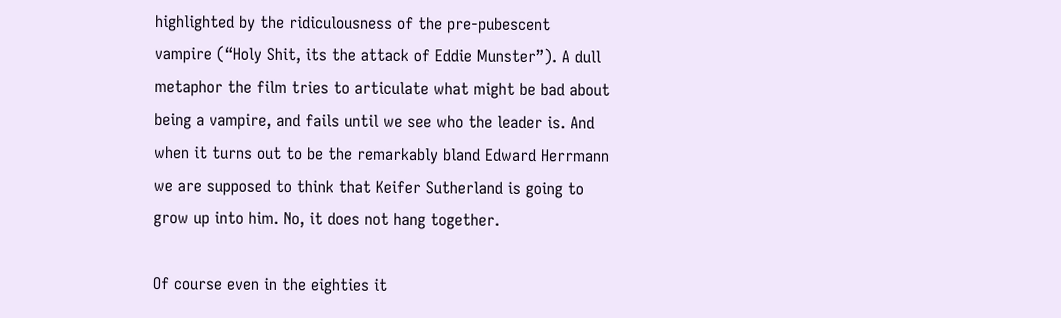highlighted by the ridiculousness of the pre-pubescent vampire (“Holy Shit, its the attack of Eddie Munster”). A dull metaphor the film tries to articulate what might be bad about being a vampire, and fails until we see who the leader is. And when it turns out to be the remarkably bland Edward Herrmann we are supposed to think that Keifer Sutherland is going to grow up into him. No, it does not hang together.

Of course even in the eighties it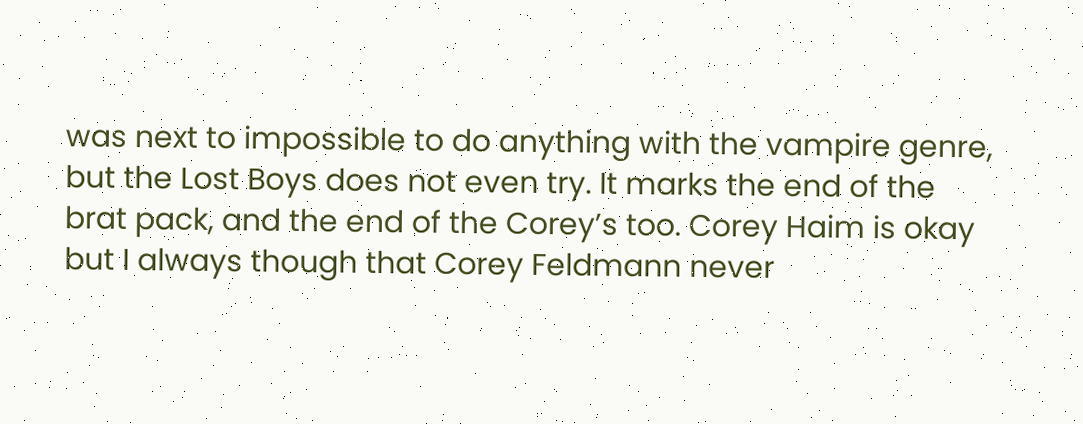was next to impossible to do anything with the vampire genre, but the Lost Boys does not even try. It marks the end of the brat pack, and the end of the Corey’s too. Corey Haim is okay but I always though that Corey Feldmann never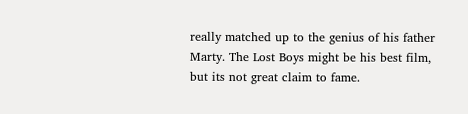really matched up to the genius of his father Marty. The Lost Boys might be his best film, but its not great claim to fame.